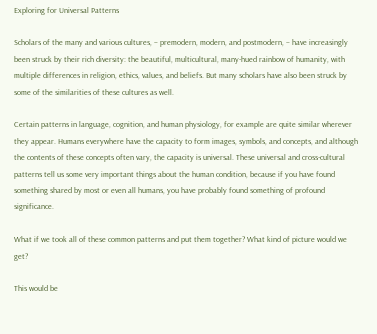Exploring for Universal Patterns

Scholars of the many and various cultures, – premodern, modern, and postmodern, – have increasingly been struck by their rich diversity: the beautiful, multicultural, many-hued rainbow of humanity, with multiple differences in religion, ethics, values, and beliefs. But many scholars have also been struck by some of the similarities of these cultures as well.

Certain patterns in language, cognition, and human physiology, for example are quite similar wherever they appear. Humans everywhere have the capacity to form images, symbols, and concepts, and although the contents of these concepts often vary, the capacity is universal. These universal and cross-cultural patterns tell us some very important things about the human condition, because if you have found something shared by most or even all humans, you have probably found something of profound significance.

What if we took all of these common patterns and put them together? What kind of picture would we get?

This would be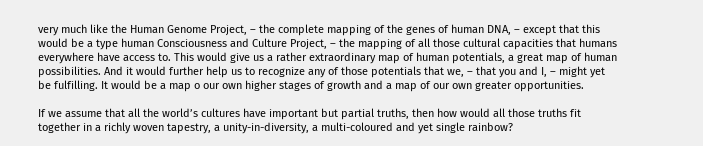very much like the Human Genome Project, – the complete mapping of the genes of human DNA, – except that this would be a type human Consciousness and Culture Project, – the mapping of all those cultural capacities that humans everywhere have access to. This would give us a rather extraordinary map of human potentials, a great map of human possibilities. And it would further help us to recognize any of those potentials that we, – that you and I, – might yet be fulfilling. It would be a map o our own higher stages of growth and a map of our own greater opportunities.

If we assume that all the world’s cultures have important but partial truths, then how would all those truths fit together in a richly woven tapestry, a unity-in-diversity, a multi-coloured and yet single rainbow?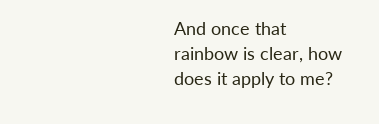And once that rainbow is clear, how does it apply to me?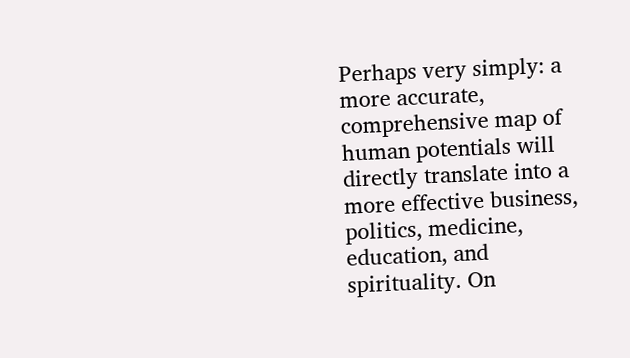Perhaps very simply: a more accurate, comprehensive map of human potentials will directly translate into a more effective business, politics, medicine, education, and spirituality. On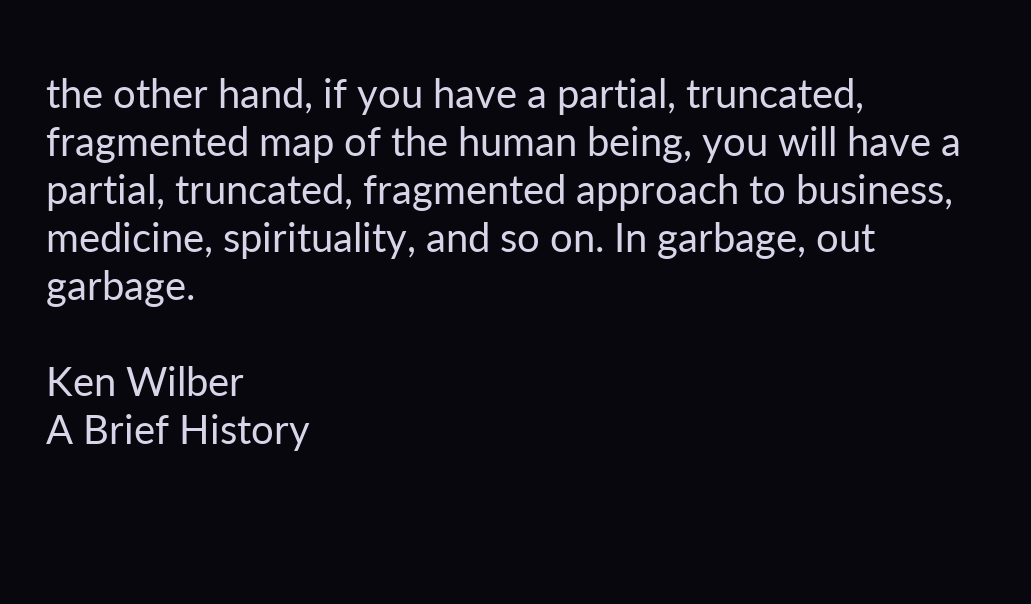the other hand, if you have a partial, truncated, fragmented map of the human being, you will have a partial, truncated, fragmented approach to business, medicine, spirituality, and so on. In garbage, out garbage.

Ken Wilber
A Brief History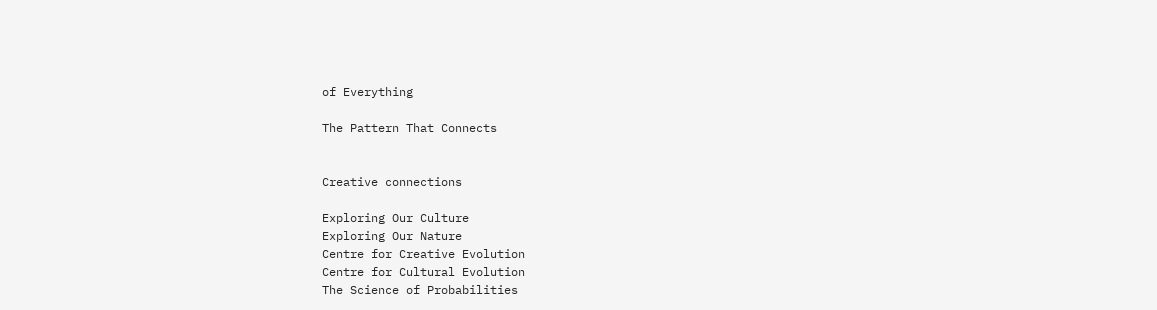of Everything

The Pattern That Connects


Creative connections

Exploring Our Culture
Exploring Our Nature
Centre for Creative Evolution
Centre for Cultural Evolution
The Science of Probabilities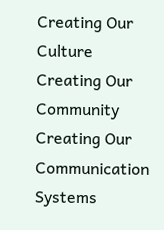Creating Our Culture
Creating Our Community
Creating Our Communication Systems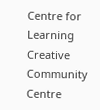Centre for Learning
Creative Community Centre